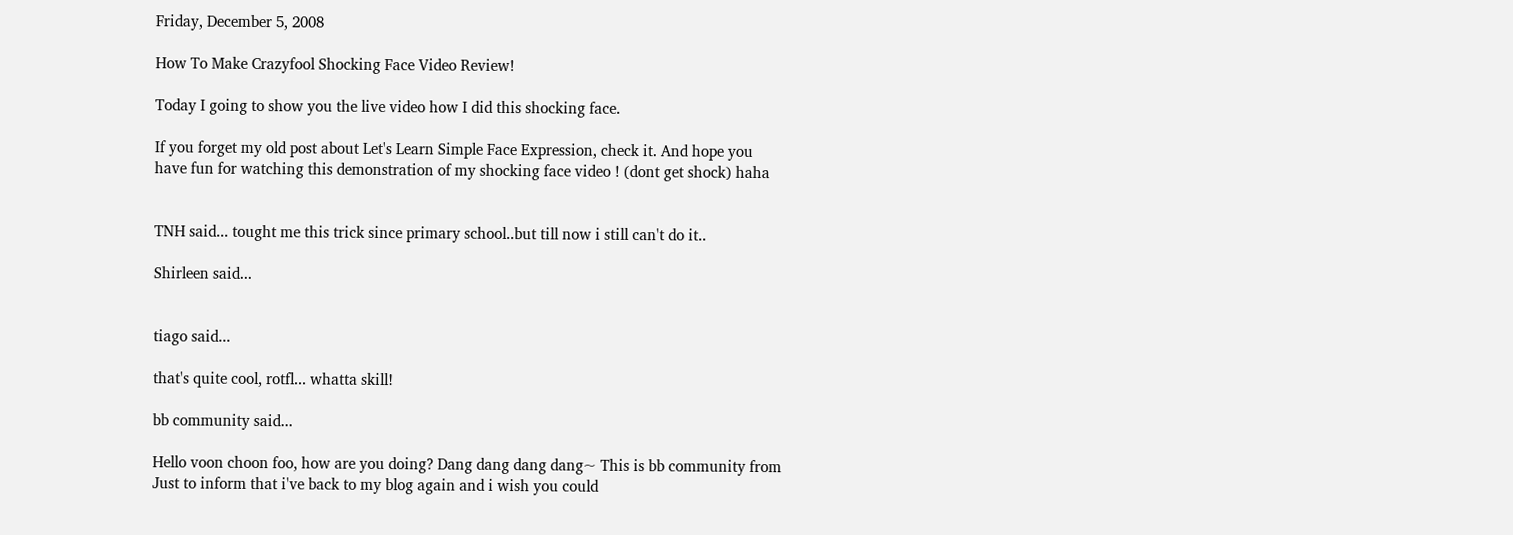Friday, December 5, 2008

How To Make Crazyfool Shocking Face Video Review!

Today I going to show you the live video how I did this shocking face.

If you forget my old post about Let's Learn Simple Face Expression, check it. And hope you have fun for watching this demonstration of my shocking face video ! (dont get shock) haha


TNH said... tought me this trick since primary school..but till now i still can't do it..

Shirleen said...


tiago said...

that's quite cool, rotfl... whatta skill!

bb community said...

Hello voon choon foo, how are you doing? Dang dang dang dang~ This is bb community from Just to inform that i've back to my blog again and i wish you could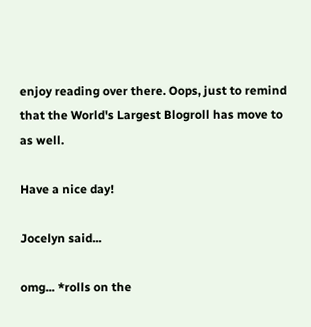enjoy reading over there. Oops, just to remind that the World's Largest Blogroll has move to as well.

Have a nice day!

Jocelyn said...

omg... *rolls on the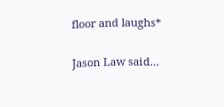floor and laughs*

Jason Law said...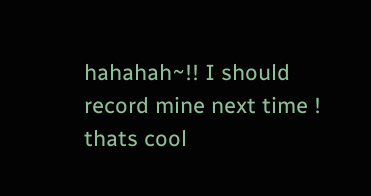hahahah~!! I should record mine next time ! thats cool